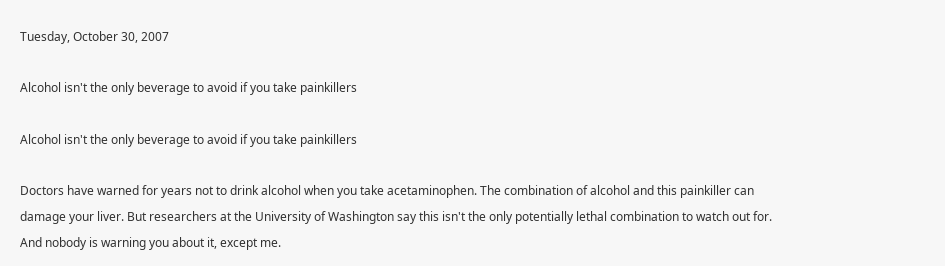Tuesday, October 30, 2007

Alcohol isn't the only beverage to avoid if you take painkillers

Alcohol isn't the only beverage to avoid if you take painkillers

Doctors have warned for years not to drink alcohol when you take acetaminophen. The combination of alcohol and this painkiller can damage your liver. But researchers at the University of Washington say this isn't the only potentially lethal combination to watch out for. And nobody is warning you about it, except me.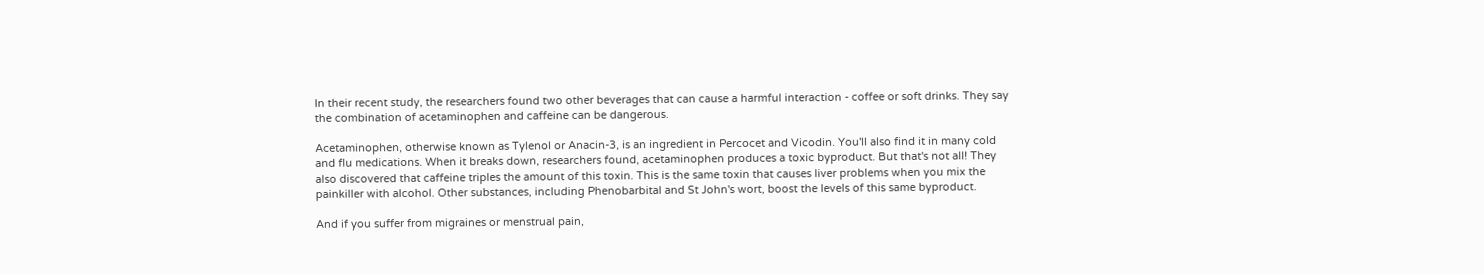In their recent study, the researchers found two other beverages that can cause a harmful interaction - coffee or soft drinks. They say the combination of acetaminophen and caffeine can be dangerous.

Acetaminophen, otherwise known as Tylenol or Anacin-3, is an ingredient in Percocet and Vicodin. You'll also find it in many cold and flu medications. When it breaks down, researchers found, acetaminophen produces a toxic byproduct. But that's not all! They also discovered that caffeine triples the amount of this toxin. This is the same toxin that causes liver problems when you mix the painkiller with alcohol. Other substances, including Phenobarbital and St John's wort, boost the levels of this same byproduct.

And if you suffer from migraines or menstrual pain,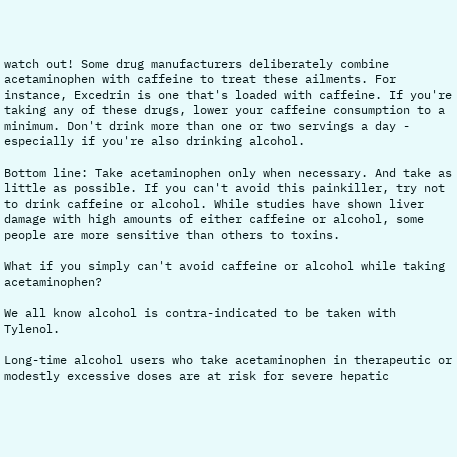watch out! Some drug manufacturers deliberately combine acetaminophen with caffeine to treat these ailments. For instance, Excedrin is one that's loaded with caffeine. If you're taking any of these drugs, lower your caffeine consumption to a minimum. Don't drink more than one or two servings a day - especially if you're also drinking alcohol.

Bottom line: Take acetaminophen only when necessary. And take as little as possible. If you can't avoid this painkiller, try not to drink caffeine or alcohol. While studies have shown liver damage with high amounts of either caffeine or alcohol, some people are more sensitive than others to toxins.

What if you simply can't avoid caffeine or alcohol while taking acetaminophen?

We all know alcohol is contra-indicated to be taken with Tylenol.

Long-time alcohol users who take acetaminophen in therapeutic or modestly excessive doses are at risk for severe hepatic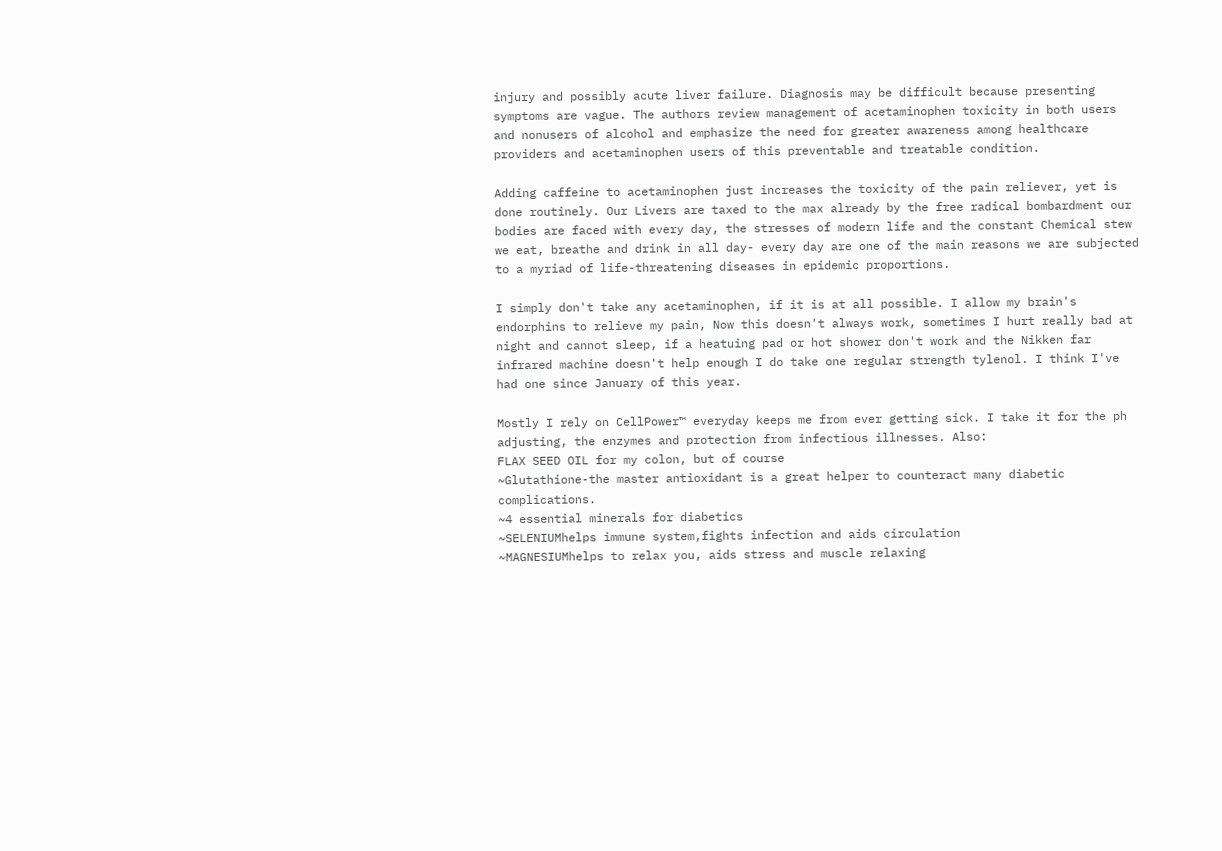injury and possibly acute liver failure. Diagnosis may be difficult because presenting symptoms are vague. The authors review management of acetaminophen toxicity in both users and nonusers of alcohol and emphasize the need for greater awareness among healthcare providers and acetaminophen users of this preventable and treatable condition.

Adding caffeine to acetaminophen just increases the toxicity of the pain reliever, yet is done routinely. Our Livers are taxed to the max already by the free radical bombardment our bodies are faced with every day, the stresses of modern life and the constant Chemical stew we eat, breathe and drink in all day- every day are one of the main reasons we are subjected to a myriad of life-threatening diseases in epidemic proportions.

I simply don't take any acetaminophen, if it is at all possible. I allow my brain's endorphins to relieve my pain, Now this doesn't always work, sometimes I hurt really bad at night and cannot sleep, if a heatuing pad or hot shower don't work and the Nikken far infrared machine doesn't help enough I do take one regular strength tylenol. I think I've had one since January of this year.

Mostly I rely on CellPower™ everyday keeps me from ever getting sick. I take it for the ph adjusting, the enzymes and protection from infectious illnesses. Also:
FLAX SEED OIL for my colon, but of course
~Glutathione-the master antioxidant is a great helper to counteract many diabetic complications.
~4 essential minerals for diabetics
~SELENIUMhelps immune system,fights infection and aids circulation
~MAGNESIUMhelps to relax you, aids stress and muscle relaxing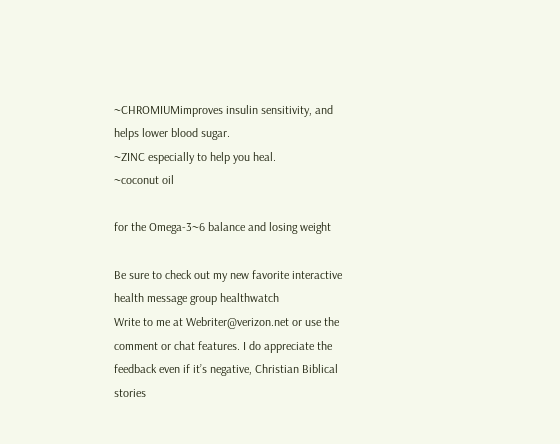~CHROMIUMimproves insulin sensitivity, and helps lower blood sugar.
~ZINC especially to help you heal.
~coconut oil

for the Omega-3~6 balance and losing weight

Be sure to check out my new favorite interactive health message group healthwatch
Write to me at Webriter@verizon.net or use the comment or chat features. I do appreciate the feedback even if it’s negative, Christian Biblical stories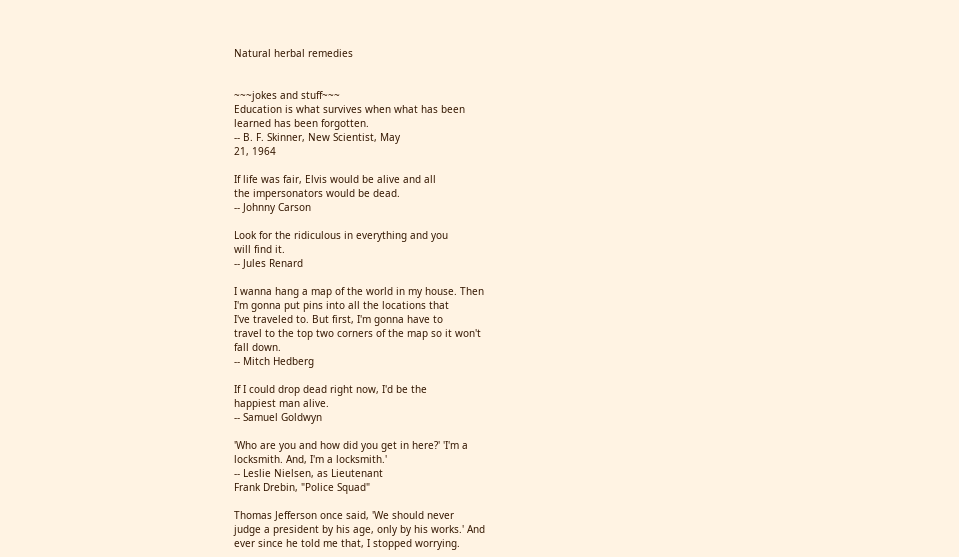Natural herbal remedies


~~~jokes and stuff~~~
Education is what survives when what has been
learned has been forgotten.
-- B. F. Skinner, New Scientist, May
21, 1964

If life was fair, Elvis would be alive and all
the impersonators would be dead.
-- Johnny Carson

Look for the ridiculous in everything and you
will find it.
-- Jules Renard

I wanna hang a map of the world in my house. Then
I'm gonna put pins into all the locations that
I've traveled to. But first, I'm gonna have to
travel to the top two corners of the map so it won't
fall down.
-- Mitch Hedberg

If I could drop dead right now, I'd be the
happiest man alive.
-- Samuel Goldwyn

'Who are you and how did you get in here?' 'I'm a
locksmith. And, I'm a locksmith.'
-- Leslie Nielsen, as Lieutenant
Frank Drebin, "Police Squad"

Thomas Jefferson once said, 'We should never
judge a president by his age, only by his works.' And
ever since he told me that, I stopped worrying.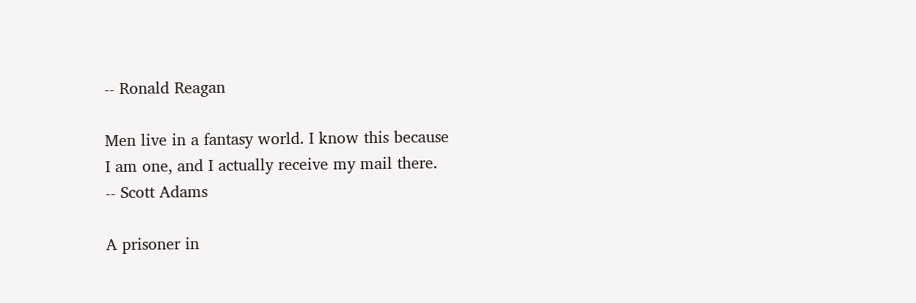-- Ronald Reagan

Men live in a fantasy world. I know this because
I am one, and I actually receive my mail there.
-- Scott Adams

A prisoner in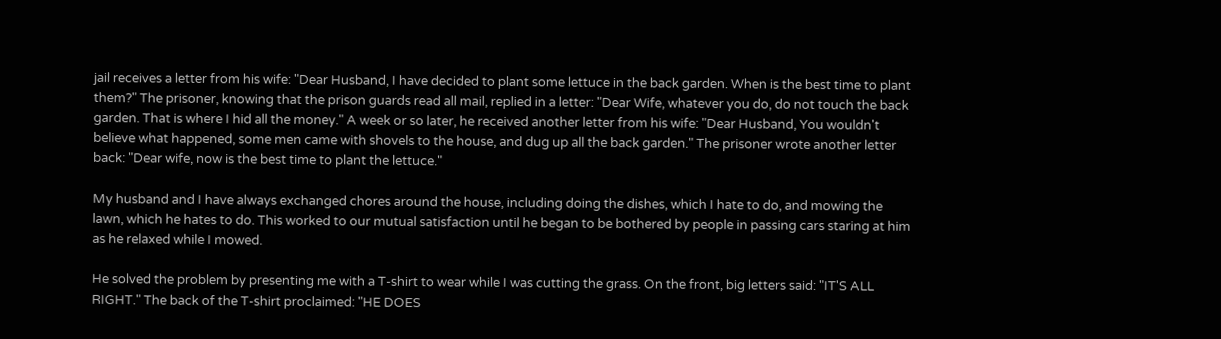jail receives a letter from his wife: "Dear Husband, I have decided to plant some lettuce in the back garden. When is the best time to plant them?" The prisoner, knowing that the prison guards read all mail, replied in a letter: "Dear Wife, whatever you do, do not touch the back garden. That is where I hid all the money." A week or so later, he received another letter from his wife: "Dear Husband, You wouldn't believe what happened, some men came with shovels to the house, and dug up all the back garden." The prisoner wrote another letter back: "Dear wife, now is the best time to plant the lettuce."

My husband and I have always exchanged chores around the house, including doing the dishes, which I hate to do, and mowing the lawn, which he hates to do. This worked to our mutual satisfaction until he began to be bothered by people in passing cars staring at him as he relaxed while I mowed.

He solved the problem by presenting me with a T-shirt to wear while I was cutting the grass. On the front, big letters said: "IT'S ALL RIGHT." The back of the T-shirt proclaimed: "HE DOES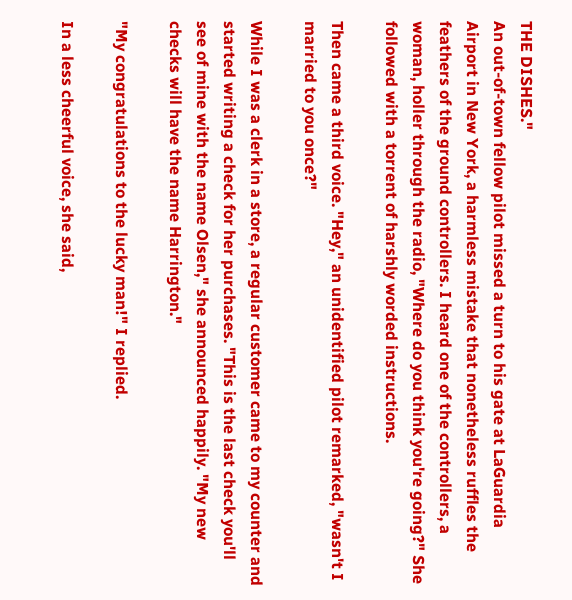THE DISHES."
An out-of-town fellow pilot missed a turn to his gate at LaGuardia Airport in New York, a harmless mistake that nonetheless ruffles the feathers of the ground controllers. I heard one of the controllers, a woman, holler through the radio, "Where do you think you're going?" She followed with a torrent of harshly worded instructions.

Then came a third voice. "Hey," an unidentified pilot remarked, "wasn't I married to you once?"

While I was a clerk in a store, a regular customer came to my counter and started writing a check for her purchases. "This is the last check you'll see of mine with the name Olsen," she announced happily. "My new checks will have the name Harrington."

"My congratulations to the lucky man!" I replied.

In a less cheerful voice, she said,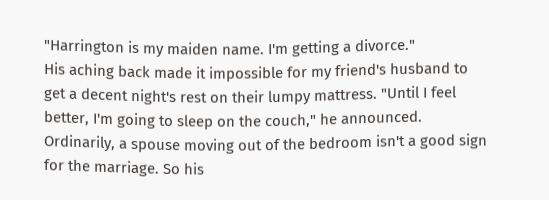"Harrington is my maiden name. I'm getting a divorce."
His aching back made it impossible for my friend's husband to get a decent night's rest on their lumpy mattress. "Until I feel better, I'm going to sleep on the couch," he announced. Ordinarily, a spouse moving out of the bedroom isn't a good sign for the marriage. So his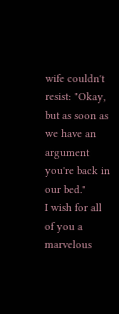wife couldn't resist: "Okay, but as soon as we have an argument you're back in our bed."
I wish for all of you a marvelous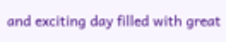and exciting day filled with great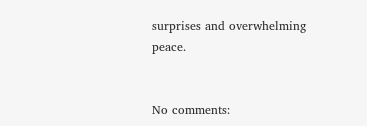surprises and overwhelming peace.


No comments: